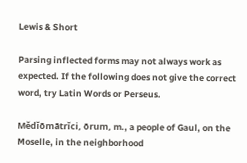Lewis & Short

Parsing inflected forms may not always work as expected. If the following does not give the correct word, try Latin Words or Perseus.

Mĕdĭōmātrĭci, ōrum, m., a people of Gaul, on the Moselle, in the neighborhood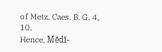of Metz, Caes. B. G. 4, 10.
Hence, Mĕdĭ-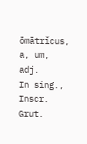ōmātrĭcus, a, um, adj.
In sing., Inscr. Grut.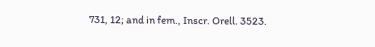731, 12; and in fem., Inscr. Orell. 3523.